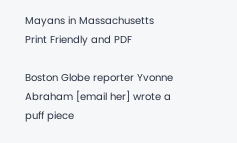Mayans in Massachusetts
Print Friendly and PDF

Boston Globe reporter Yvonne Abraham [email her] wrote a puff piece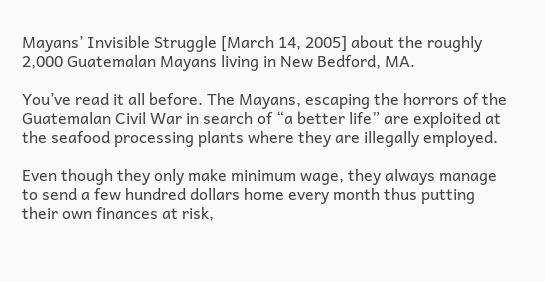Mayans’ Invisible Struggle [March 14, 2005] about the roughly 2,000 Guatemalan Mayans living in New Bedford, MA.

You’ve read it all before. The Mayans, escaping the horrors of the Guatemalan Civil War in search of “a better life” are exploited at the seafood processing plants where they are illegally employed.

Even though they only make minimum wage, they always manage to send a few hundred dollars home every month thus putting their own finances at risk,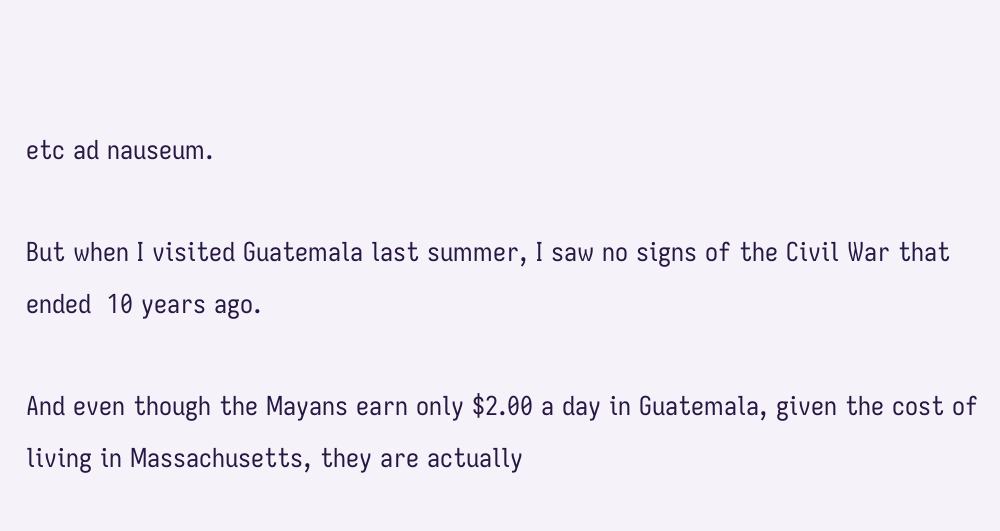etc ad nauseum.

But when I visited Guatemala last summer, I saw no signs of the Civil War that ended  10 years ago.

And even though the Mayans earn only $2.00 a day in Guatemala, given the cost of living in Massachusetts, they are actually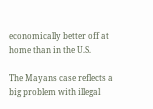economically better off at home than in the U.S.

The Mayans case reflects a big problem with illegal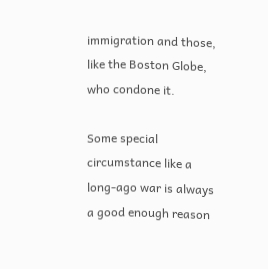immigration and those, like the Boston Globe, who condone it.

Some special circumstance like a long-ago war is always a good enough reason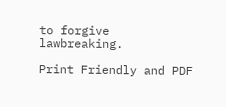to forgive lawbreaking.

Print Friendly and PDF